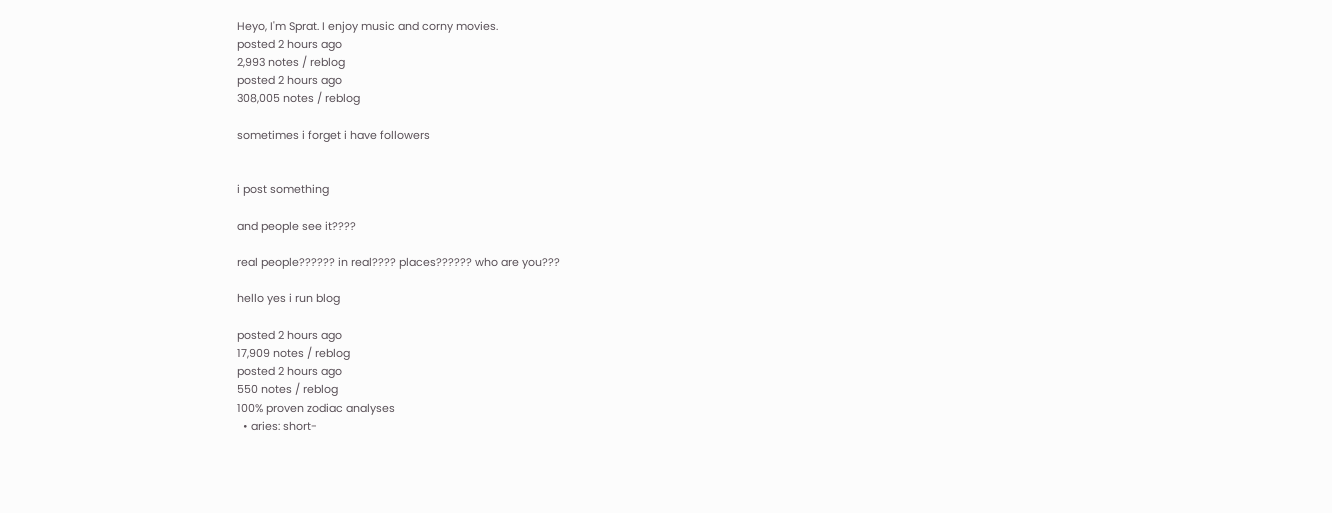Heyo, I'm Sprat. I enjoy music and corny movies.
posted 2 hours ago
2,993 notes / reblog
posted 2 hours ago
308,005 notes / reblog

sometimes i forget i have followers


i post something

and people see it????

real people?????? in real???? places?????? who are you???

hello yes i run blog

posted 2 hours ago
17,909 notes / reblog
posted 2 hours ago
550 notes / reblog
100% proven zodiac analyses
  • aries: short-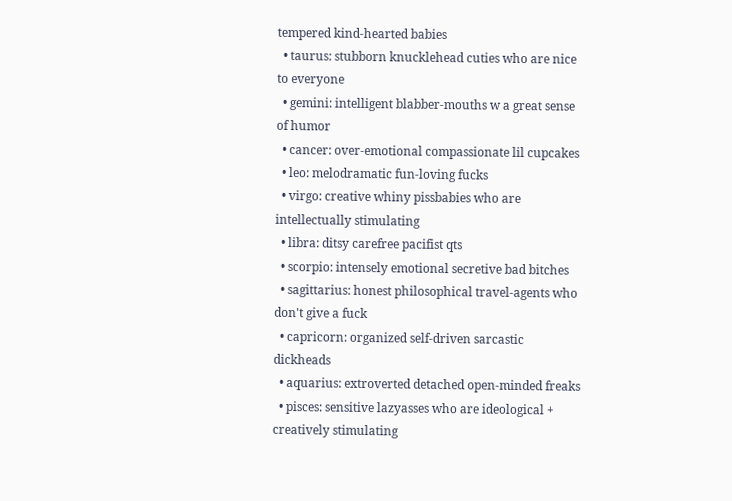tempered kind-hearted babies
  • taurus: stubborn knucklehead cuties who are nice to everyone
  • gemini: intelligent blabber-mouths w a great sense of humor
  • cancer: over-emotional compassionate lil cupcakes
  • leo: melodramatic fun-loving fucks
  • virgo: creative whiny pissbabies who are intellectually stimulating
  • libra: ditsy carefree pacifist qts
  • scorpio: intensely emotional secretive bad bitches
  • sagittarius: honest philosophical travel-agents who don't give a fuck
  • capricorn: organized self-driven sarcastic dickheads
  • aquarius: extroverted detached open-minded freaks
  • pisces: sensitive lazyasses who are ideological + creatively stimulating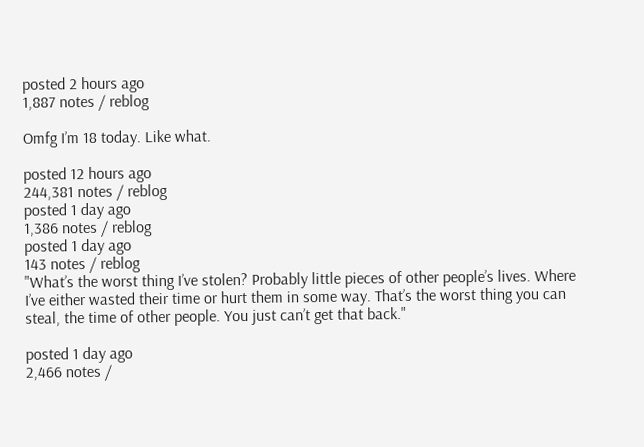posted 2 hours ago
1,887 notes / reblog

Omfg I’m 18 today. Like what.

posted 12 hours ago
244,381 notes / reblog
posted 1 day ago
1,386 notes / reblog
posted 1 day ago
143 notes / reblog
"What’s the worst thing I’ve stolen? Probably little pieces of other people’s lives. Where I’ve either wasted their time or hurt them in some way. That’s the worst thing you can steal, the time of other people. You just can’t get that back."

posted 1 day ago
2,466 notes /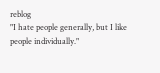reblog
"I hate people generally, but I like people individually."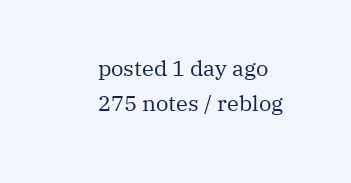posted 1 day ago
275 notes / reblog